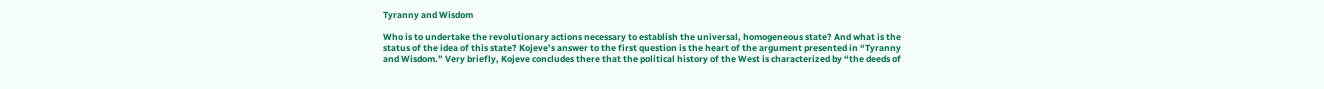Tyranny and Wisdom

Who is to undertake the revolutionary actions necessary to establish the universal, homogeneous state? And what is the status of the idea of this state? Kojeve’s answer to the first question is the heart of the argument presented in “Tyranny and Wisdom.” Very briefly, Kojeve concludes there that the political history of the West is characterized by “the deeds of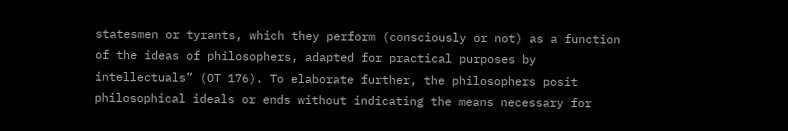statesmen or tyrants, which they perform (consciously or not) as a function of the ideas of philosophers, adapted for practical purposes by intellectuals” (OT 176). To elaborate further, the philosophers posit philosophical ideals or ends without indicating the means necessary for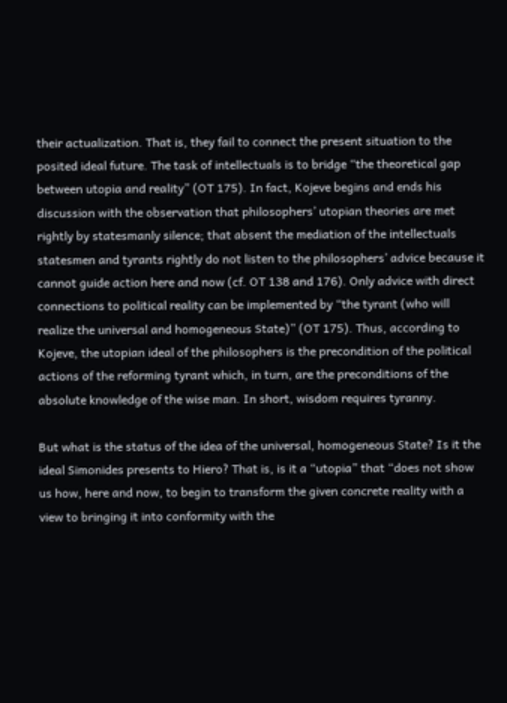their actualization. That is, they fail to connect the present situation to the posited ideal future. The task of intellectuals is to bridge “the theoretical gap between utopia and reality” (OT 175). In fact, Kojeve begins and ends his discussion with the observation that philosophers’ utopian theories are met rightly by statesmanly silence; that absent the mediation of the intellectuals statesmen and tyrants rightly do not listen to the philosophers’ advice because it cannot guide action here and now (cf. OT 138 and 176). Only advice with direct connections to political reality can be implemented by “the tyrant (who will realize the universal and homogeneous State)” (OT 175). Thus, according to Kojeve, the utopian ideal of the philosophers is the precondition of the political actions of the reforming tyrant which, in turn, are the preconditions of the absolute knowledge of the wise man. In short, wisdom requires tyranny.

But what is the status of the idea of the universal, homogeneous State? Is it the ideal Simonides presents to Hiero? That is, is it a “utopia” that “does not show us how, here and now, to begin to transform the given concrete reality with a view to bringing it into conformity with the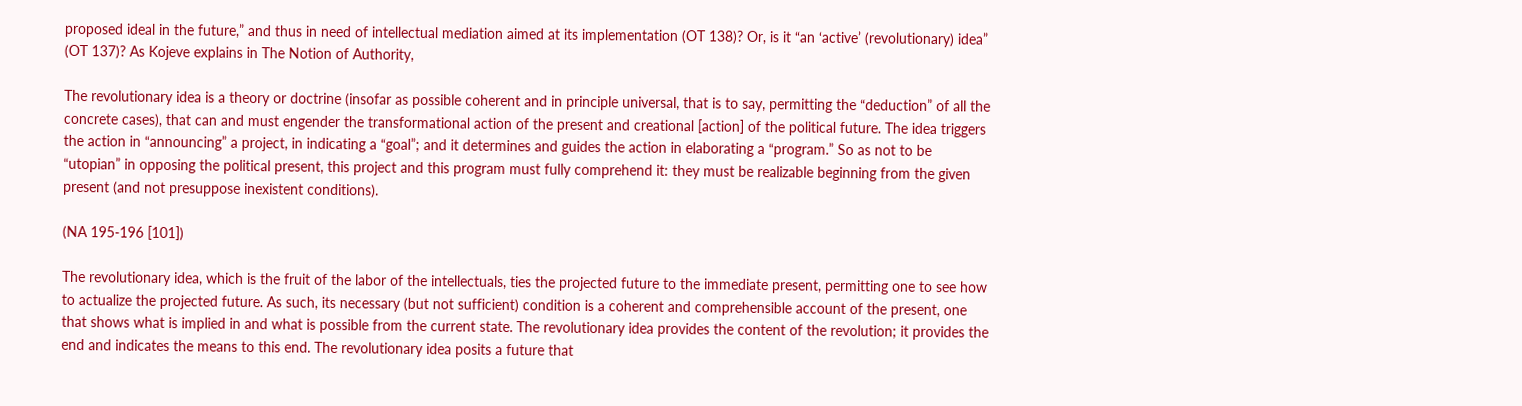proposed ideal in the future,” and thus in need of intellectual mediation aimed at its implementation (OT 138)? Or, is it “an ‘active’ (revolutionary) idea” (OT 137)? As Kojeve explains in The Notion of Authority,

The revolutionary idea is a theory or doctrine (insofar as possible coherent and in principle universal, that is to say, permitting the “deduction” of all the concrete cases), that can and must engender the transformational action of the present and creational [action] of the political future. The idea triggers the action in “announcing” a project, in indicating a “goal”; and it determines and guides the action in elaborating a “program.” So as not to be “utopian” in opposing the political present, this project and this program must fully comprehend it: they must be realizable beginning from the given present (and not presuppose inexistent conditions).

(NA 195-196 [101])

The revolutionary idea, which is the fruit of the labor of the intellectuals, ties the projected future to the immediate present, permitting one to see how to actualize the projected future. As such, its necessary (but not sufficient) condition is a coherent and comprehensible account of the present, one that shows what is implied in and what is possible from the current state. The revolutionary idea provides the content of the revolution; it provides the end and indicates the means to this end. The revolutionary idea posits a future that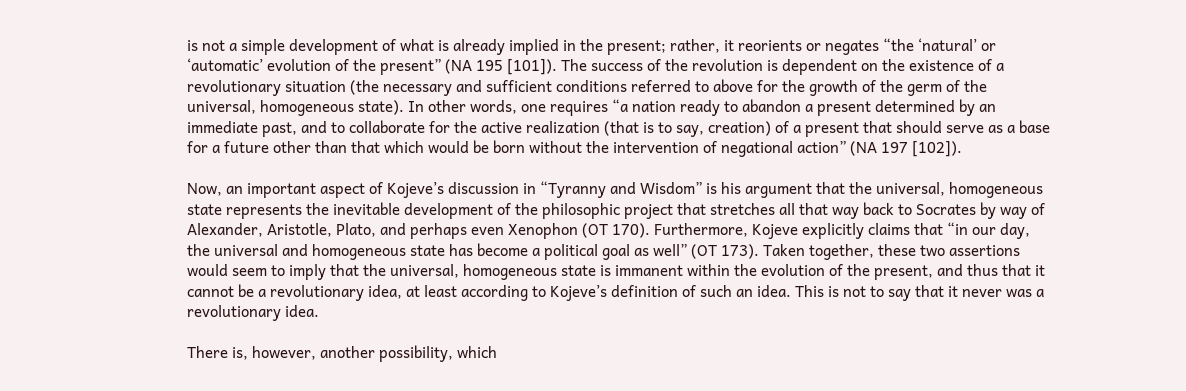is not a simple development of what is already implied in the present; rather, it reorients or negates “the ‘natural’ or ‘automatic’ evolution of the present” (NA 195 [101]). The success of the revolution is dependent on the existence of a revolutionary situation (the necessary and sufficient conditions referred to above for the growth of the germ of the universal, homogeneous state). In other words, one requires “a nation ready to abandon a present determined by an immediate past, and to collaborate for the active realization (that is to say, creation) of a present that should serve as a base for a future other than that which would be born without the intervention of negational action” (NA 197 [102]).

Now, an important aspect of Kojeve’s discussion in “Tyranny and Wisdom” is his argument that the universal, homogeneous state represents the inevitable development of the philosophic project that stretches all that way back to Socrates by way of Alexander, Aristotle, Plato, and perhaps even Xenophon (OT 170). Furthermore, Kojeve explicitly claims that “in our day, the universal and homogeneous state has become a political goal as well” (OT 173). Taken together, these two assertions would seem to imply that the universal, homogeneous state is immanent within the evolution of the present, and thus that it cannot be a revolutionary idea, at least according to Kojeve’s definition of such an idea. This is not to say that it never was a revolutionary idea.

There is, however, another possibility, which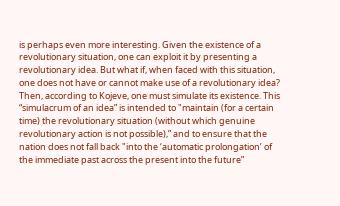is perhaps even more interesting. Given the existence of a revolutionary situation, one can exploit it by presenting a revolutionary idea. But what if, when faced with this situation, one does not have or cannot make use of a revolutionary idea? Then, according to Kojeve, one must simulate its existence. This “simulacrum of an idea” is intended to "maintain (for a certain time) the revolutionary situation (without which genuine revolutionary action is not possible),” and to ensure that the nation does not fall back "into the ‘automatic prolongation’ of the immediate past across the present into the future”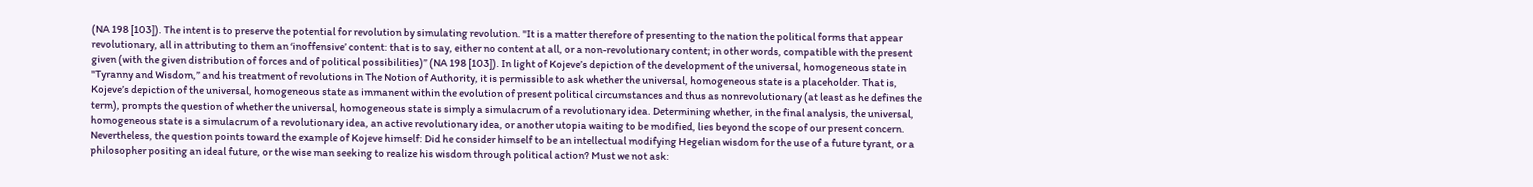(NA 198 [103]). The intent is to preserve the potential for revolution by simulating revolution. "It is a matter therefore of presenting to the nation the political forms that appear revolutionary, all in attributing to them an ‘inoffensive’ content: that is to say, either no content at all, or a non-revolutionary content; in other words, compatible with the present given (with the given distribution of forces and of political possibilities)” (NA 198 [103]). In light of Kojeve’s depiction of the development of the universal, homogeneous state in "Tyranny and Wisdom,” and his treatment of revolutions in The Notion of Authority, it is permissible to ask whether the universal, homogeneous state is a placeholder. That is, Kojeve’s depiction of the universal, homogeneous state as immanent within the evolution of present political circumstances and thus as nonrevolutionary (at least as he defines the term), prompts the question of whether the universal, homogeneous state is simply a simulacrum of a revolutionary idea. Determining whether, in the final analysis, the universal, homogeneous state is a simulacrum of a revolutionary idea, an active revolutionary idea, or another utopia waiting to be modified, lies beyond the scope of our present concern. Nevertheless, the question points toward the example of Kojeve himself: Did he consider himself to be an intellectual modifying Hegelian wisdom for the use of a future tyrant, or a philosopher positing an ideal future, or the wise man seeking to realize his wisdom through political action? Must we not ask: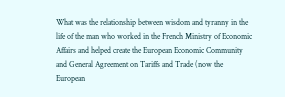What was the relationship between wisdom and tyranny in the life of the man who worked in the French Ministry of Economic Affairs and helped create the European Economic Community and General Agreement on Tariffs and Trade (now the European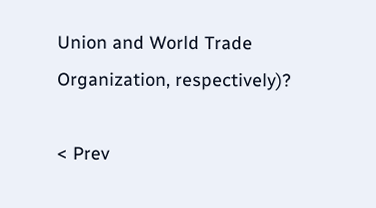Union and World Trade Organization, respectively)?

< Prev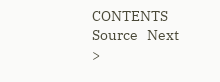CONTENTS   Source   Next >